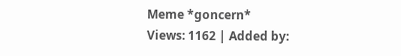Meme *goncern*
Views: 1162 | Added by: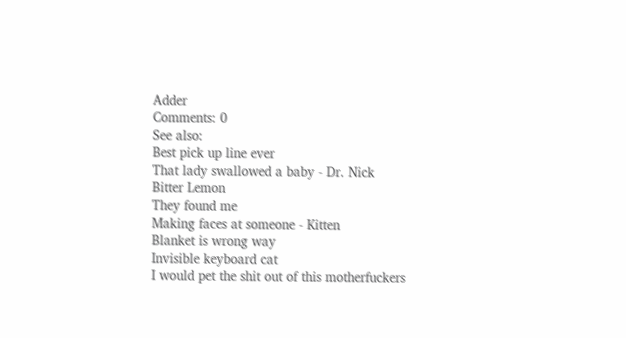Adder
Comments: 0
See also:
Best pick up line ever
That lady swallowed a baby - Dr. Nick
Bitter Lemon
They found me
Making faces at someone - Kitten
Blanket is wrong way
Invisible keyboard cat
I would pet the shit out of this motherfuckers